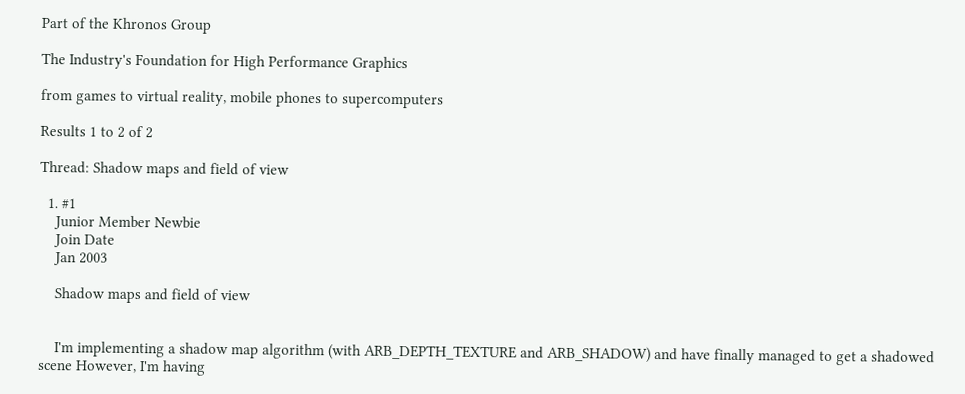Part of the Khronos Group

The Industry's Foundation for High Performance Graphics

from games to virtual reality, mobile phones to supercomputers

Results 1 to 2 of 2

Thread: Shadow maps and field of view

  1. #1
    Junior Member Newbie
    Join Date
    Jan 2003

    Shadow maps and field of view


    I'm implementing a shadow map algorithm (with ARB_DEPTH_TEXTURE and ARB_SHADOW) and have finally managed to get a shadowed scene However, I'm having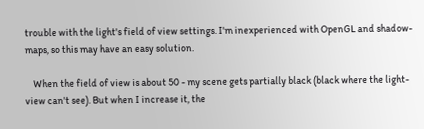trouble with the light's field of view settings. I'm inexperienced with OpenGL and shadow-maps, so this may have an easy solution.

    When the field of view is about 50 - my scene gets partially black (black where the light-view can't see). But when I increase it, the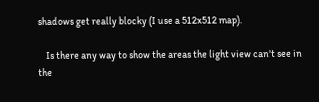shadows get really blocky (I use a 512x512 map).

    Is there any way to show the areas the light view can't see in the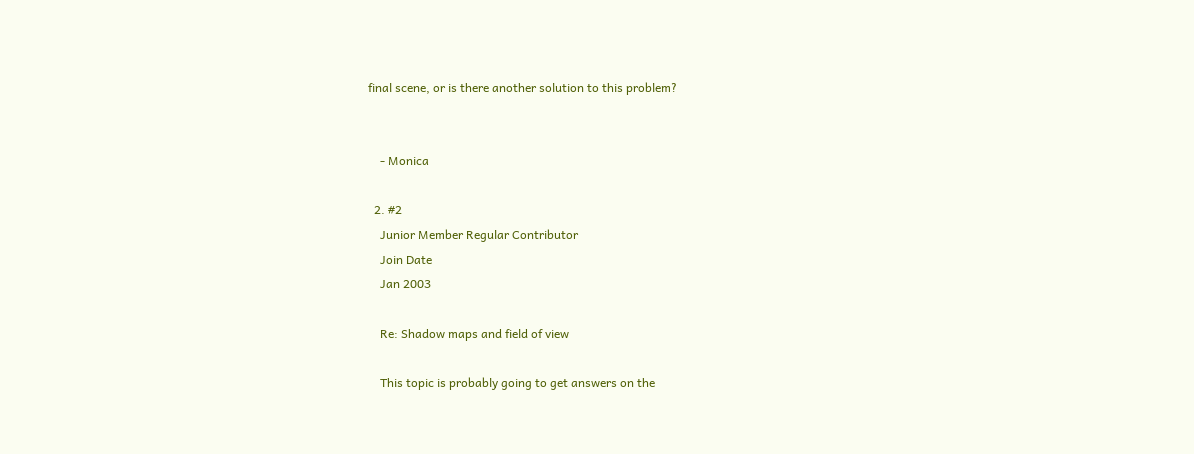final scene, or is there another solution to this problem?


    - Monica

  2. #2
    Junior Member Regular Contributor
    Join Date
    Jan 2003

    Re: Shadow maps and field of view

    This topic is probably going to get answers on the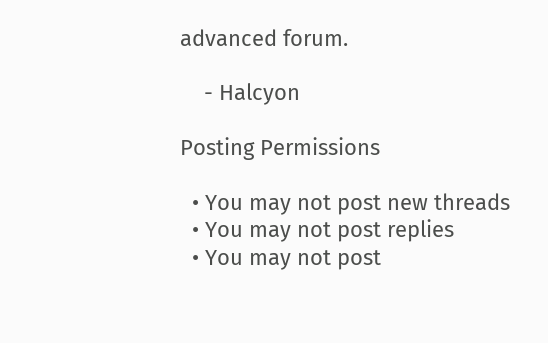advanced forum.

    - Halcyon

Posting Permissions

  • You may not post new threads
  • You may not post replies
  • You may not post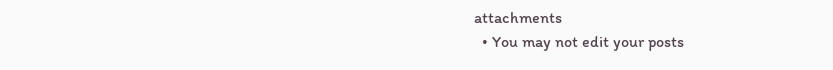attachments
  • You may not edit your posts